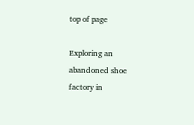top of page

Exploring an abandoned shoe factory in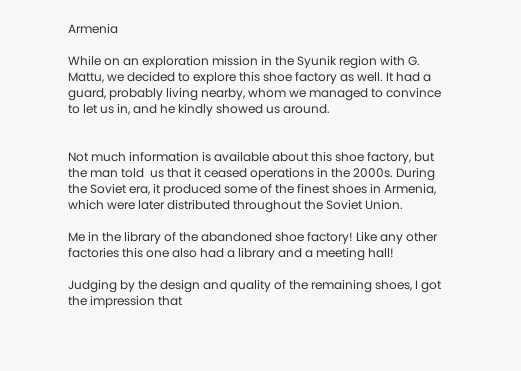Armenia

While on an exploration mission in the Syunik region with G. Mattu, we decided to explore this shoe factory as well. It had a guard, probably living nearby, whom we managed to convince to let us in, and he kindly showed us around.


Not much information is available about this shoe factory, but the man told  us that it ceased operations in the 2000s. During the Soviet era, it produced some of the finest shoes in Armenia, which were later distributed throughout the Soviet Union.

Me in the library of the abandoned shoe factory! Like any other factories this one also had a library and a meeting hall!

Judging by the design and quality of the remaining shoes, I got the impression that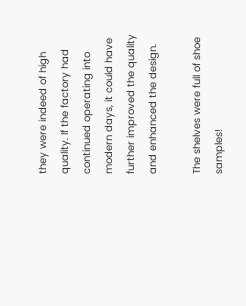they were indeed of high quality. If the factory had continued operating into modern days, it could have further improved the quality and enhanced the design.

The shelves were full of shoe samples!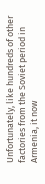Unfortunately, like hundreds of other factories from the Soviet period in Armenia, it now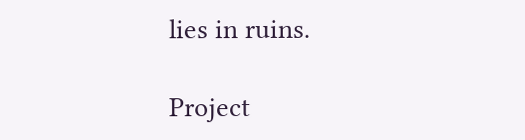lies in ruins.

Project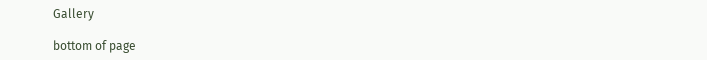Gallery

bottom of page